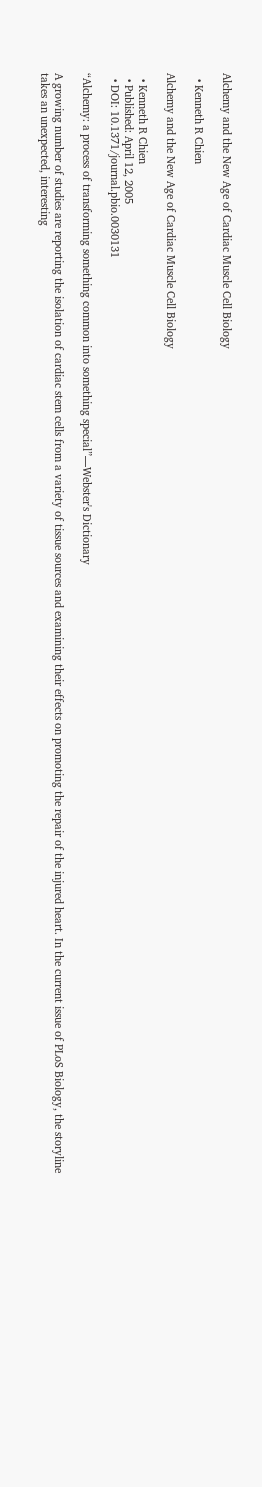Alchemy and the New Age of Cardiac Muscle Cell Biology

  • Kenneth R Chien

Alchemy and the New Age of Cardiac Muscle Cell Biology

  • Kenneth R Chien
  • Published: April 12, 2005
  • DOI: 10.1371/journal.pbio.0030131

“Alchemy: a process of transforming something common into something special”—Webster's Dictionary

A growing number of studies are reporting the isolation of cardiac stem cells from a variety of tissue sources and examining their effects on promoting the repair of the injured heart. In the current issue of PLoS Biology, the storyline takes an unexpected, interesting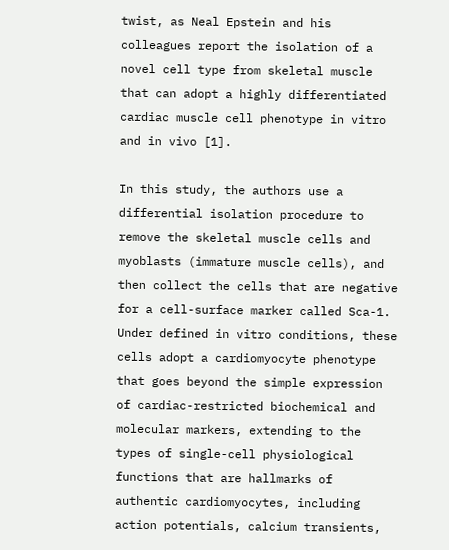twist, as Neal Epstein and his colleagues report the isolation of a novel cell type from skeletal muscle that can adopt a highly differentiated cardiac muscle cell phenotype in vitro and in vivo [1].

In this study, the authors use a differential isolation procedure to remove the skeletal muscle cells and myoblasts (immature muscle cells), and then collect the cells that are negative for a cell-surface marker called Sca-1. Under defined in vitro conditions, these cells adopt a cardiomyocyte phenotype that goes beyond the simple expression of cardiac-restricted biochemical and molecular markers, extending to the types of single-cell physiological functions that are hallmarks of authentic cardiomyocytes, including action potentials, calcium transients,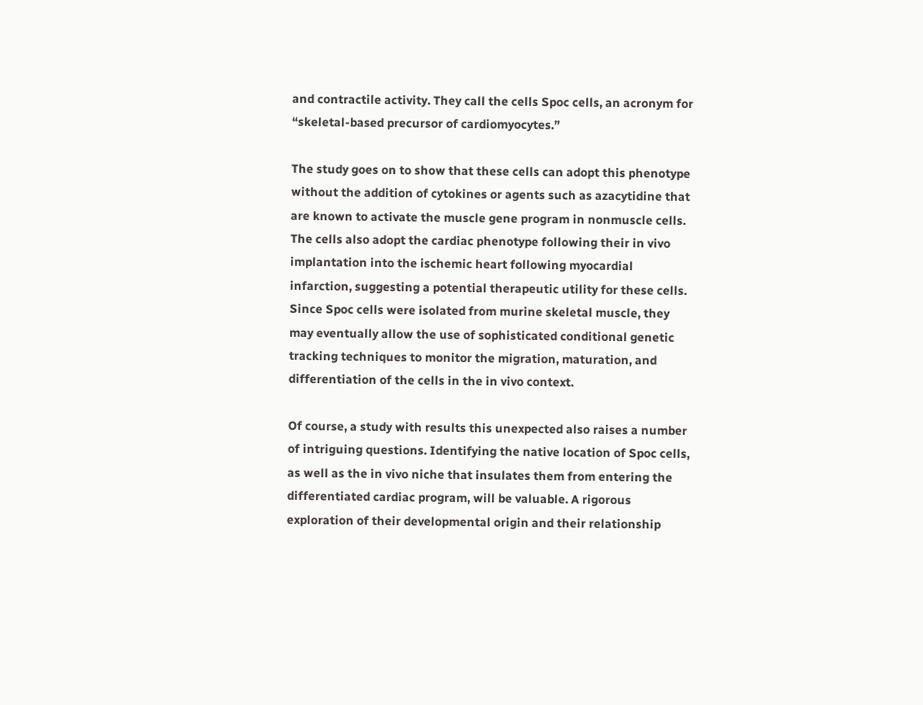and contractile activity. They call the cells Spoc cells, an acronym for “skeletal-based precursor of cardiomyocytes.”

The study goes on to show that these cells can adopt this phenotype without the addition of cytokines or agents such as azacytidine that are known to activate the muscle gene program in nonmuscle cells. The cells also adopt the cardiac phenotype following their in vivo implantation into the ischemic heart following myocardial infarction, suggesting a potential therapeutic utility for these cells. Since Spoc cells were isolated from murine skeletal muscle, they may eventually allow the use of sophisticated conditional genetic tracking techniques to monitor the migration, maturation, and differentiation of the cells in the in vivo context.

Of course, a study with results this unexpected also raises a number of intriguing questions. Identifying the native location of Spoc cells, as well as the in vivo niche that insulates them from entering the differentiated cardiac program, will be valuable. A rigorous exploration of their developmental origin and their relationship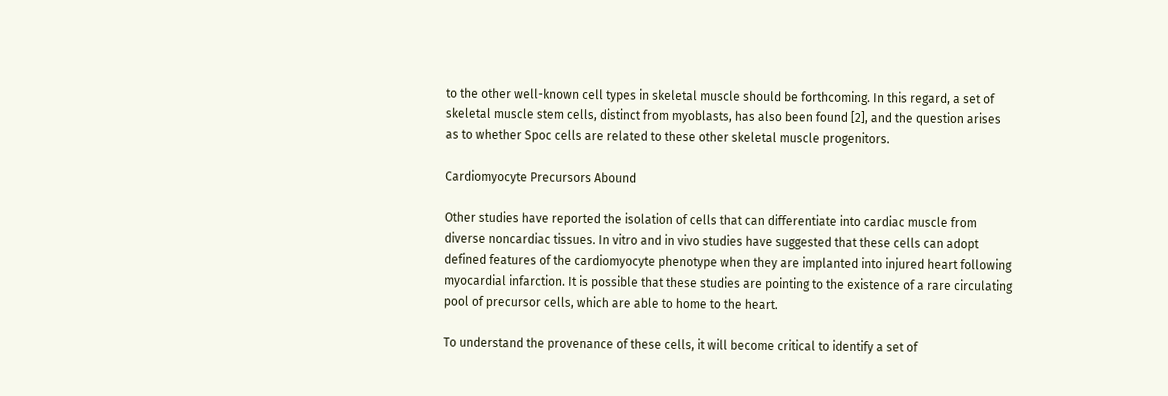to the other well-known cell types in skeletal muscle should be forthcoming. In this regard, a set of skeletal muscle stem cells, distinct from myoblasts, has also been found [2], and the question arises as to whether Spoc cells are related to these other skeletal muscle progenitors.

Cardiomyocyte Precursors Abound

Other studies have reported the isolation of cells that can differentiate into cardiac muscle from diverse noncardiac tissues. In vitro and in vivo studies have suggested that these cells can adopt defined features of the cardiomyocyte phenotype when they are implanted into injured heart following myocardial infarction. It is possible that these studies are pointing to the existence of a rare circulating pool of precursor cells, which are able to home to the heart.

To understand the provenance of these cells, it will become critical to identify a set of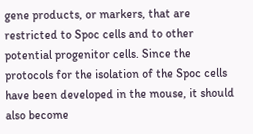gene products, or markers, that are restricted to Spoc cells and to other potential progenitor cells. Since the protocols for the isolation of the Spoc cells have been developed in the mouse, it should also become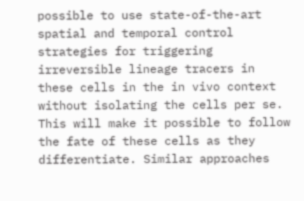possible to use state-of-the-art spatial and temporal control strategies for triggering irreversible lineage tracers in these cells in the in vivo context without isolating the cells per se. This will make it possible to follow the fate of these cells as they differentiate. Similar approaches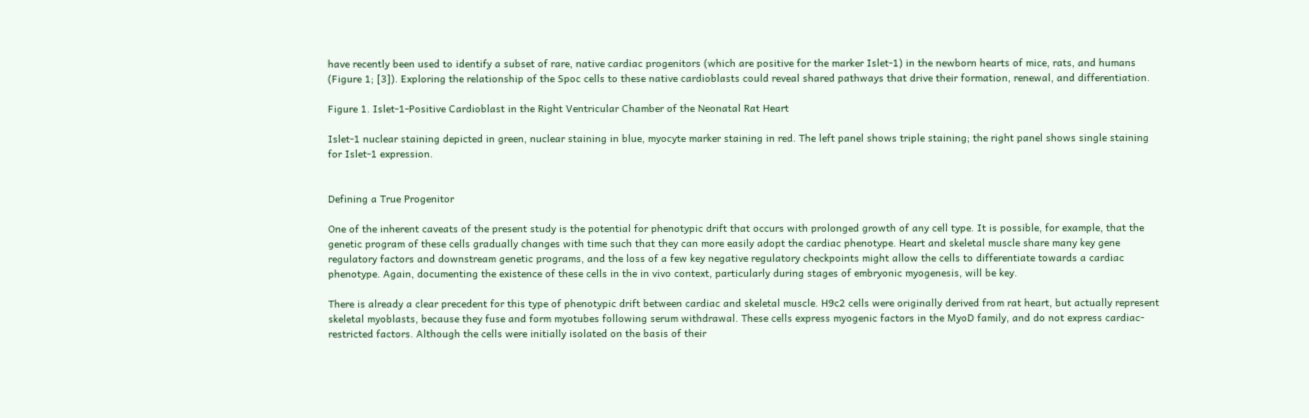have recently been used to identify a subset of rare, native cardiac progenitors (which are positive for the marker Islet-1) in the newborn hearts of mice, rats, and humans (Figure 1; [3]). Exploring the relationship of the Spoc cells to these native cardioblasts could reveal shared pathways that drive their formation, renewal, and differentiation.

Figure 1. Islet-1-Positive Cardioblast in the Right Ventricular Chamber of the Neonatal Rat Heart

Islet-1 nuclear staining depicted in green, nuclear staining in blue, myocyte marker staining in red. The left panel shows triple staining; the right panel shows single staining for Islet-1 expression.


Defining a True Progenitor

One of the inherent caveats of the present study is the potential for phenotypic drift that occurs with prolonged growth of any cell type. It is possible, for example, that the genetic program of these cells gradually changes with time such that they can more easily adopt the cardiac phenotype. Heart and skeletal muscle share many key gene regulatory factors and downstream genetic programs, and the loss of a few key negative regulatory checkpoints might allow the cells to differentiate towards a cardiac phenotype. Again, documenting the existence of these cells in the in vivo context, particularly during stages of embryonic myogenesis, will be key.

There is already a clear precedent for this type of phenotypic drift between cardiac and skeletal muscle. H9c2 cells were originally derived from rat heart, but actually represent skeletal myoblasts, because they fuse and form myotubes following serum withdrawal. These cells express myogenic factors in the MyoD family, and do not express cardiac-restricted factors. Although the cells were initially isolated on the basis of their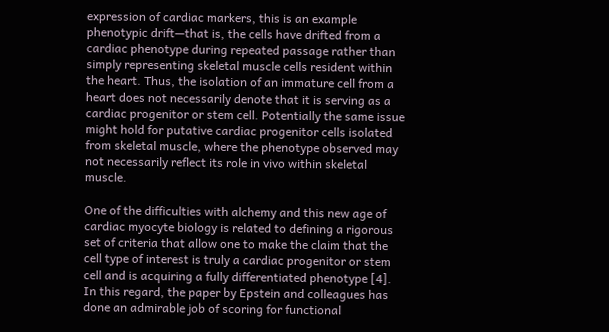expression of cardiac markers, this is an example phenotypic drift—that is, the cells have drifted from a cardiac phenotype during repeated passage rather than simply representing skeletal muscle cells resident within the heart. Thus, the isolation of an immature cell from a heart does not necessarily denote that it is serving as a cardiac progenitor or stem cell. Potentially the same issue might hold for putative cardiac progenitor cells isolated from skeletal muscle, where the phenotype observed may not necessarily reflect its role in vivo within skeletal muscle.

One of the difficulties with alchemy and this new age of cardiac myocyte biology is related to defining a rigorous set of criteria that allow one to make the claim that the cell type of interest is truly a cardiac progenitor or stem cell and is acquiring a fully differentiated phenotype [4]. In this regard, the paper by Epstein and colleagues has done an admirable job of scoring for functional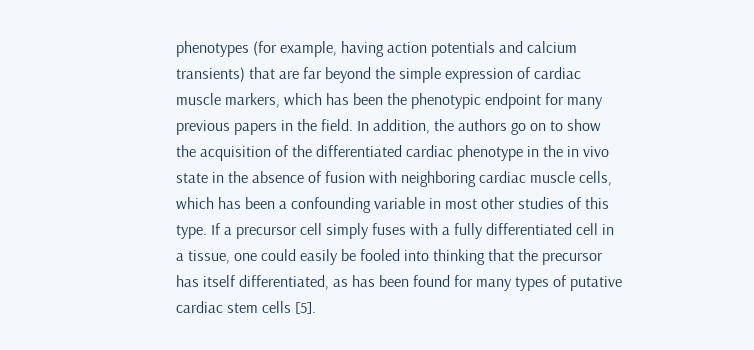phenotypes (for example, having action potentials and calcium transients) that are far beyond the simple expression of cardiac muscle markers, which has been the phenotypic endpoint for many previous papers in the field. In addition, the authors go on to show the acquisition of the differentiated cardiac phenotype in the in vivo state in the absence of fusion with neighboring cardiac muscle cells, which has been a confounding variable in most other studies of this type. If a precursor cell simply fuses with a fully differentiated cell in a tissue, one could easily be fooled into thinking that the precursor has itself differentiated, as has been found for many types of putative cardiac stem cells [5].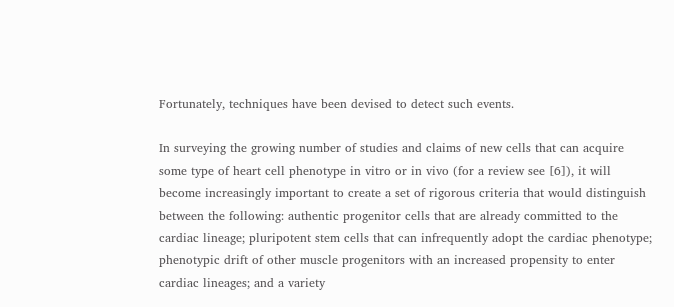Fortunately, techniques have been devised to detect such events.

In surveying the growing number of studies and claims of new cells that can acquire some type of heart cell phenotype in vitro or in vivo (for a review see [6]), it will become increasingly important to create a set of rigorous criteria that would distinguish between the following: authentic progenitor cells that are already committed to the cardiac lineage; pluripotent stem cells that can infrequently adopt the cardiac phenotype; phenotypic drift of other muscle progenitors with an increased propensity to enter cardiac lineages; and a variety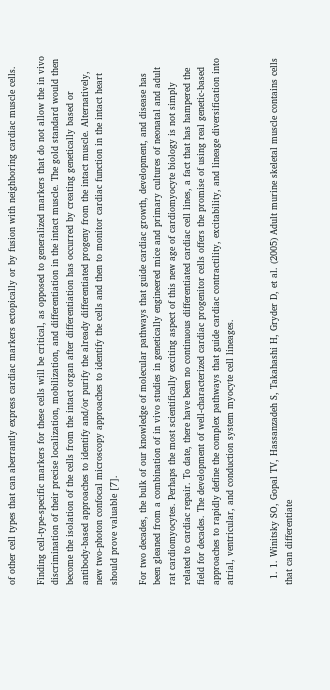of other cell types that can aberrantly express cardiac markers ectopically or by fusion with neighboring cardiac muscle cells.

Finding cell-type-specific markers for these cells will be critical, as opposed to generalized markers that do not allow the in vivo discrimination of their precise localization, mobilization, and differentiation in the intact muscle. The gold standard would then become the isolation of the cells from the intact organ after differentiation has occurred by creating genetically based or antibody-based approaches to identify and/or purify the already differentiated progeny from the intact muscle. Alternatively, new two-photon confocal microscopy approaches to identify the cells and then to monitor cardiac function in the intact heart should prove valuable [7].

For two decades, the bulk of our knowledge of molecular pathways that guide cardiac growth, development, and disease has been gleaned from a combination of in vivo studies in genetically engineered mice and primary cultures of neonatal and adult rat cardiomyocytes. Perhaps the most scientifically exciting aspect of this new age of cardiomyocyte biology is not simply related to cardiac repair. To date, there have been no continuous differentiated cardiac cell lines, a fact that has hampered the field for decades. The development of well-characterized cardiac progenitor cells offers the promise of using real genetic-based approaches to rapidly define the complex pathways that guide cardiac contractility, excitability, and lineage diversification into atrial, ventricular, and conduction system myocyte cell lineages.


  1. 1. Winitsky SO, Gopal TV, Hassanzadeh S, Takahashi H, Gryder D, et al. (2005) Adult murine skeletal muscle contains cells that can differentiate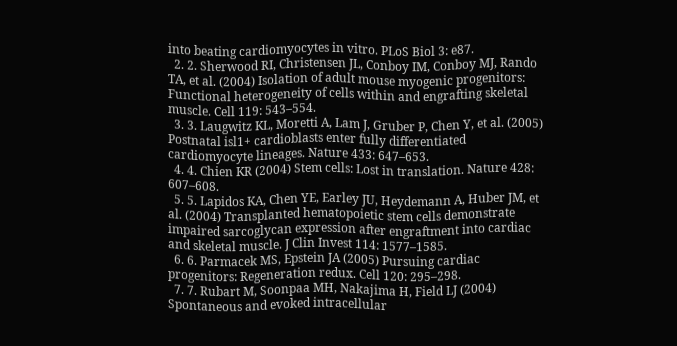into beating cardiomyocytes in vitro. PLoS Biol 3: e87.
  2. 2. Sherwood RI, Christensen JL, Conboy IM, Conboy MJ, Rando TA, et al. (2004) Isolation of adult mouse myogenic progenitors: Functional heterogeneity of cells within and engrafting skeletal muscle. Cell 119: 543–554.
  3. 3. Laugwitz KL, Moretti A, Lam J, Gruber P, Chen Y, et al. (2005) Postnatal isl1+ cardioblasts enter fully differentiated cardiomyocyte lineages. Nature 433: 647–653.
  4. 4. Chien KR (2004) Stem cells: Lost in translation. Nature 428: 607–608.
  5. 5. Lapidos KA, Chen YE, Earley JU, Heydemann A, Huber JM, et al. (2004) Transplanted hematopoietic stem cells demonstrate impaired sarcoglycan expression after engraftment into cardiac and skeletal muscle. J Clin Invest 114: 1577–1585.
  6. 6. Parmacek MS, Epstein JA (2005) Pursuing cardiac progenitors: Regeneration redux. Cell 120: 295–298.
  7. 7. Rubart M, Soonpaa MH, Nakajima H, Field LJ (2004) Spontaneous and evoked intracellular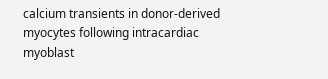calcium transients in donor-derived myocytes following intracardiac myoblast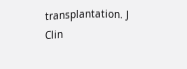transplantation. J Clin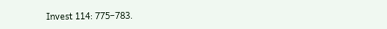Invest 114: 775–783.